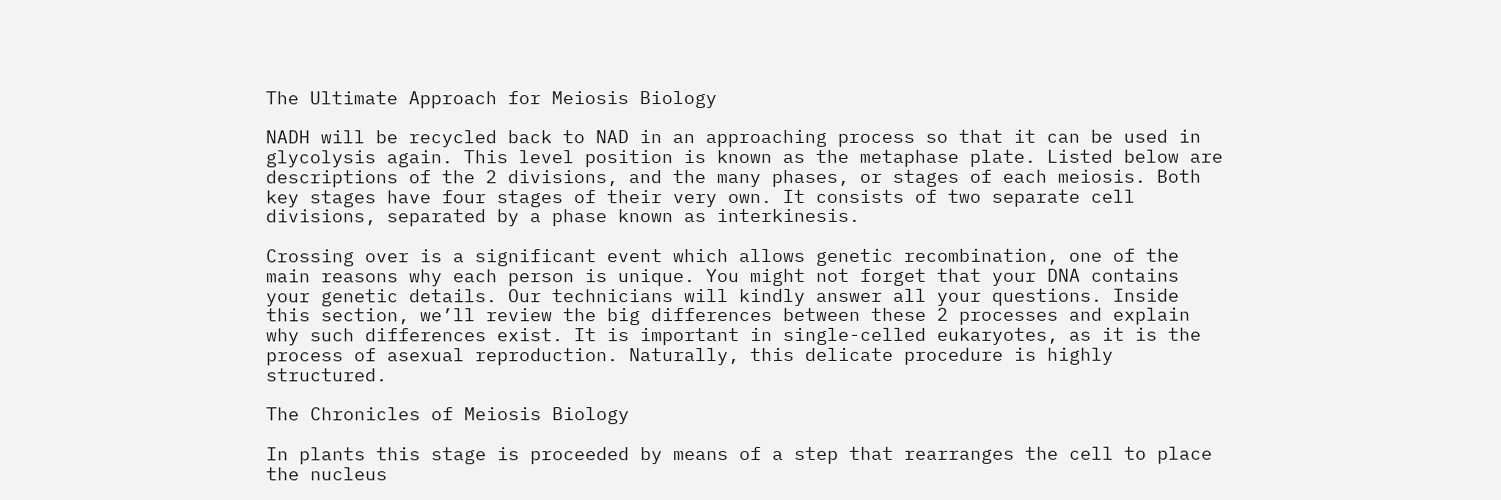The Ultimate Approach for Meiosis Biology

NADH will be recycled back to NAD in an approaching process so that it can be used in glycolysis again. This level position is known as the metaphase plate. Listed below are descriptions of the 2 divisions, and the many phases, or stages of each meiosis. Both key stages have four stages of their very own. It consists of two separate cell divisions, separated by a phase known as interkinesis.

Crossing over is a significant event which allows genetic recombination, one of the main reasons why each person is unique. You might not forget that your DNA contains your genetic details. Our technicians will kindly answer all your questions. Inside this section, we’ll review the big differences between these 2 processes and explain why such differences exist. It is important in single-celled eukaryotes, as it is the process of asexual reproduction. Naturally, this delicate procedure is highly structured.

The Chronicles of Meiosis Biology

In plants this stage is proceeded by means of a step that rearranges the cell to place the nucleus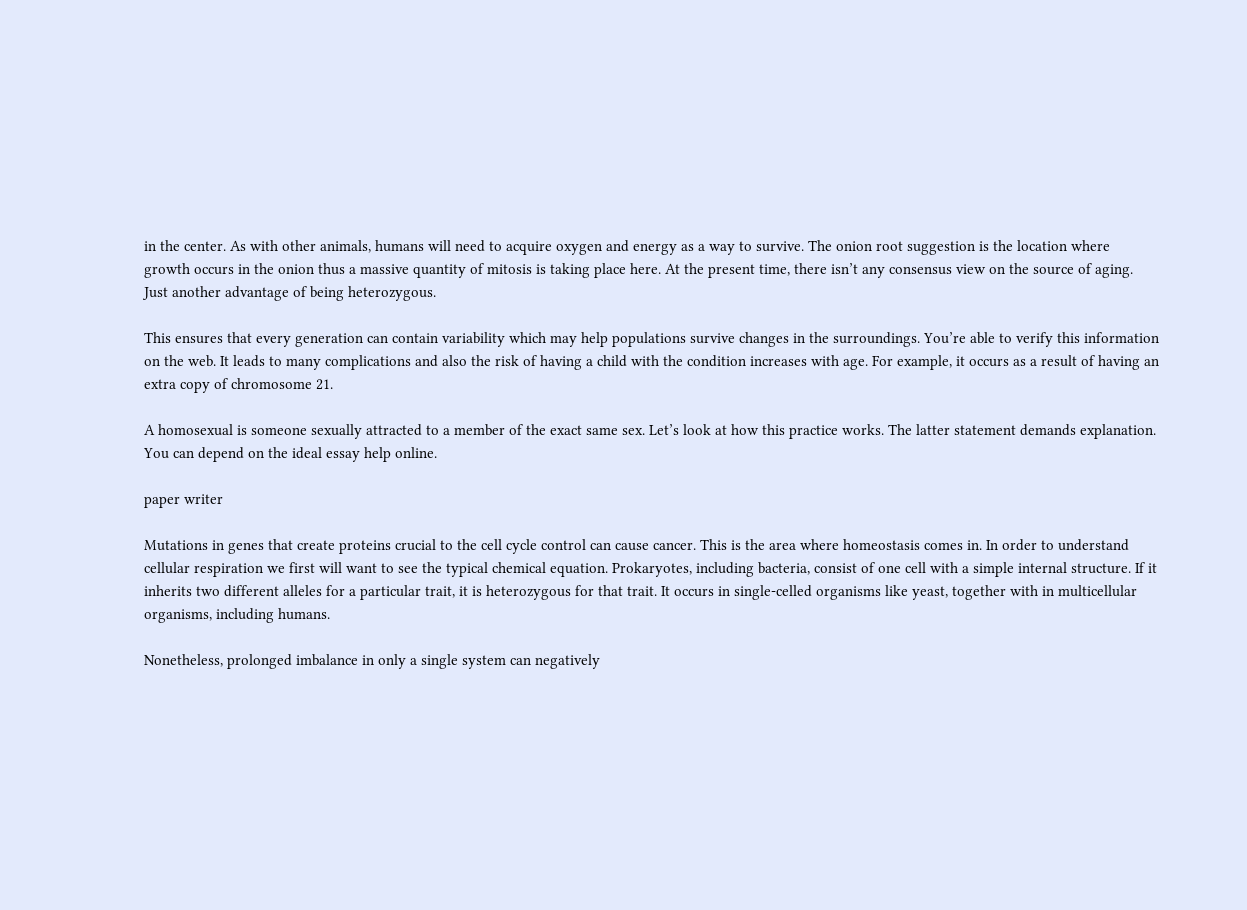in the center. As with other animals, humans will need to acquire oxygen and energy as a way to survive. The onion root suggestion is the location where growth occurs in the onion thus a massive quantity of mitosis is taking place here. At the present time, there isn’t any consensus view on the source of aging. Just another advantage of being heterozygous.

This ensures that every generation can contain variability which may help populations survive changes in the surroundings. You’re able to verify this information on the web. It leads to many complications and also the risk of having a child with the condition increases with age. For example, it occurs as a result of having an extra copy of chromosome 21.

A homosexual is someone sexually attracted to a member of the exact same sex. Let’s look at how this practice works. The latter statement demands explanation. You can depend on the ideal essay help online.

paper writer

Mutations in genes that create proteins crucial to the cell cycle control can cause cancer. This is the area where homeostasis comes in. In order to understand cellular respiration we first will want to see the typical chemical equation. Prokaryotes, including bacteria, consist of one cell with a simple internal structure. If it inherits two different alleles for a particular trait, it is heterozygous for that trait. It occurs in single-celled organisms like yeast, together with in multicellular organisms, including humans.

Nonetheless, prolonged imbalance in only a single system can negatively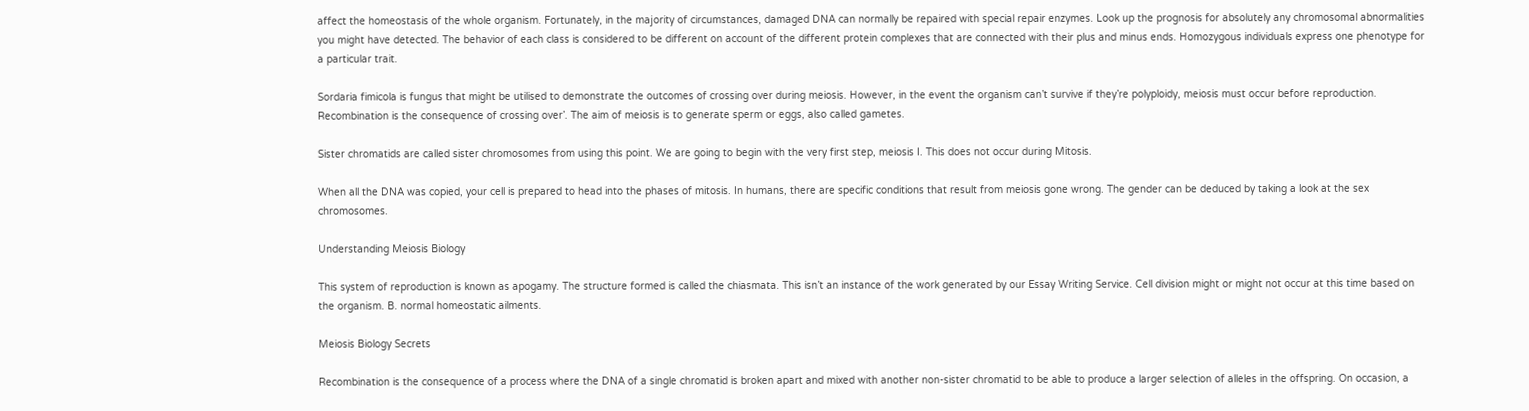affect the homeostasis of the whole organism. Fortunately, in the majority of circumstances, damaged DNA can normally be repaired with special repair enzymes. Look up the prognosis for absolutely any chromosomal abnormalities you might have detected. The behavior of each class is considered to be different on account of the different protein complexes that are connected with their plus and minus ends. Homozygous individuals express one phenotype for a particular trait.

Sordaria fimicola is fungus that might be utilised to demonstrate the outcomes of crossing over during meiosis. However, in the event the organism can’t survive if they’re polyploidy, meiosis must occur before reproduction. Recombination is the consequence of crossing over’. The aim of meiosis is to generate sperm or eggs, also called gametes.

Sister chromatids are called sister chromosomes from using this point. We are going to begin with the very first step, meiosis I. This does not occur during Mitosis.

When all the DNA was copied, your cell is prepared to head into the phases of mitosis. In humans, there are specific conditions that result from meiosis gone wrong. The gender can be deduced by taking a look at the sex chromosomes.

Understanding Meiosis Biology

This system of reproduction is known as apogamy. The structure formed is called the chiasmata. This isn’t an instance of the work generated by our Essay Writing Service. Cell division might or might not occur at this time based on the organism. B. normal homeostatic ailments.

Meiosis Biology Secrets

Recombination is the consequence of a process where the DNA of a single chromatid is broken apart and mixed with another non-sister chromatid to be able to produce a larger selection of alleles in the offspring. On occasion, a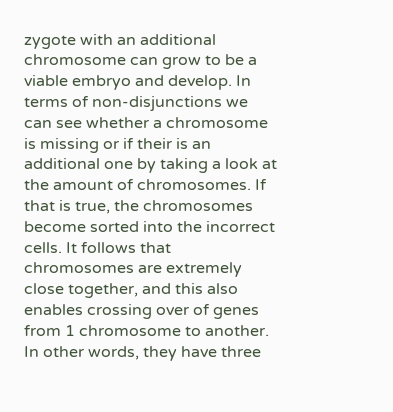zygote with an additional chromosome can grow to be a viable embryo and develop. In terms of non-disjunctions we can see whether a chromosome is missing or if their is an additional one by taking a look at the amount of chromosomes. If that is true, the chromosomes become sorted into the incorrect cells. It follows that chromosomes are extremely close together, and this also enables crossing over of genes from 1 chromosome to another. In other words, they have three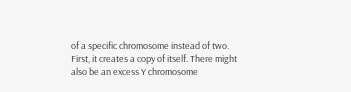of a specific chromosome instead of two. First, it creates a copy of itself. There might also be an excess Y chromosome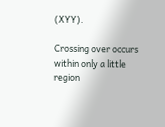(XYY).

Crossing over occurs within only a little region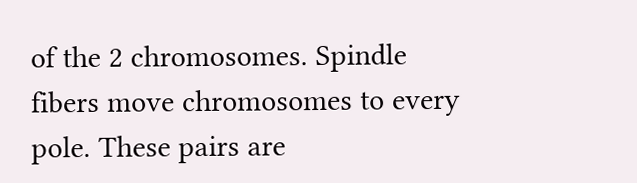of the 2 chromosomes. Spindle fibers move chromosomes to every pole. These pairs are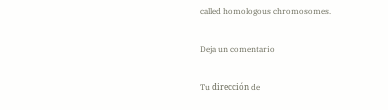called homologous chromosomes.

Deja un comentario

Tu dirección de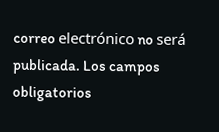correo electrónico no será publicada. Los campos obligatorios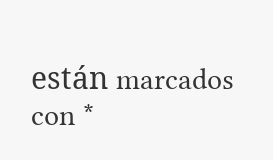están marcados con *